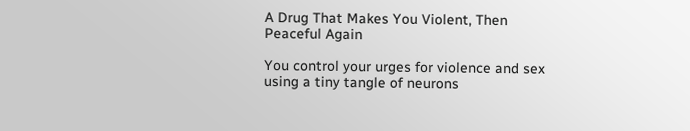A Drug That Makes You Violent, Then Peaceful Again

You control your urges for violence and sex using a tiny tangle of neurons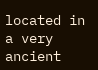located in a very ancient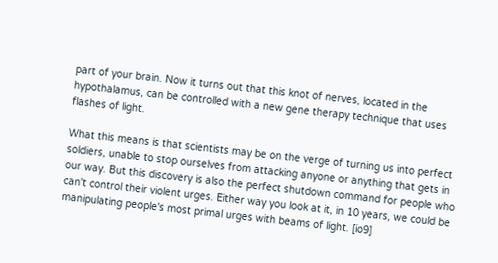part of your brain. Now it turns out that this knot of nerves, located in the hypothalamus, can be controlled with a new gene therapy technique that uses flashes of light.

What this means is that scientists may be on the verge of turning us into perfect soldiers, unable to stop ourselves from attacking anyone or anything that gets in our way. But this discovery is also the perfect shutdown command for people who can't control their violent urges. Either way you look at it, in 10 years, we could be manipulating people's most primal urges with beams of light. [io9]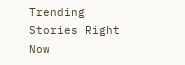Trending Stories Right Now